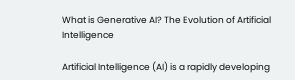What is Generative AI? The Evolution of Artificial Intelligence

Artificial Intelligence (AI) is a rapidly developing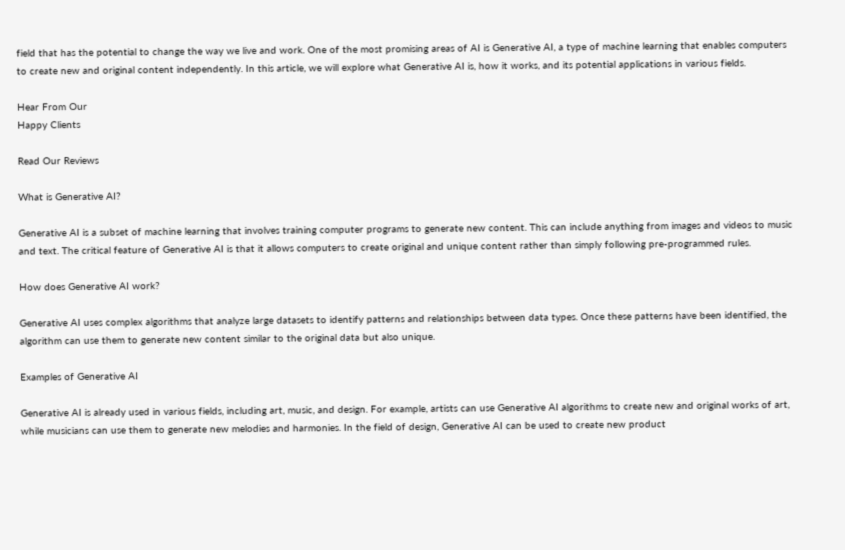field that has the potential to change the way we live and work. One of the most promising areas of AI is Generative AI, a type of machine learning that enables computers to create new and original content independently. In this article, we will explore what Generative AI is, how it works, and its potential applications in various fields.

Hear From Our
Happy Clients

Read Our Reviews

What is Generative AI?

Generative AI is a subset of machine learning that involves training computer programs to generate new content. This can include anything from images and videos to music and text. The critical feature of Generative AI is that it allows computers to create original and unique content rather than simply following pre-programmed rules.

How does Generative AI work?

Generative AI uses complex algorithms that analyze large datasets to identify patterns and relationships between data types. Once these patterns have been identified, the algorithm can use them to generate new content similar to the original data but also unique.

Examples of Generative AI

Generative AI is already used in various fields, including art, music, and design. For example, artists can use Generative AI algorithms to create new and original works of art, while musicians can use them to generate new melodies and harmonies. In the field of design, Generative AI can be used to create new product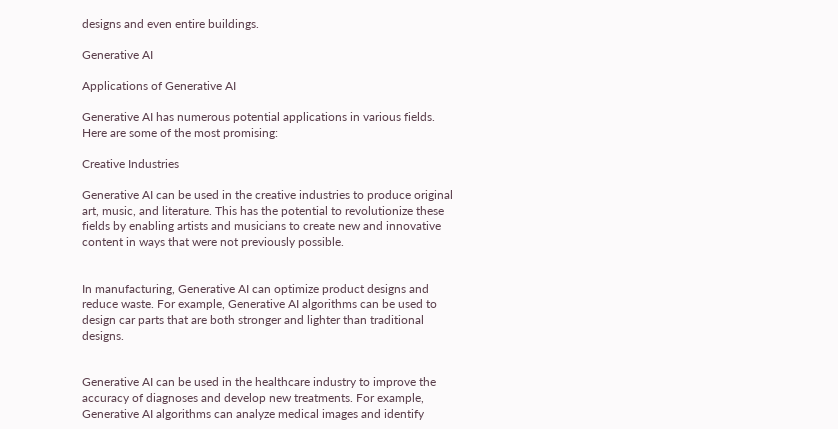designs and even entire buildings.

Generative AI

Applications of Generative AI

Generative AI has numerous potential applications in various fields. Here are some of the most promising:

Creative Industries

Generative AI can be used in the creative industries to produce original art, music, and literature. This has the potential to revolutionize these fields by enabling artists and musicians to create new and innovative content in ways that were not previously possible.


In manufacturing, Generative AI can optimize product designs and reduce waste. For example, Generative AI algorithms can be used to design car parts that are both stronger and lighter than traditional designs.


Generative AI can be used in the healthcare industry to improve the accuracy of diagnoses and develop new treatments. For example, Generative AI algorithms can analyze medical images and identify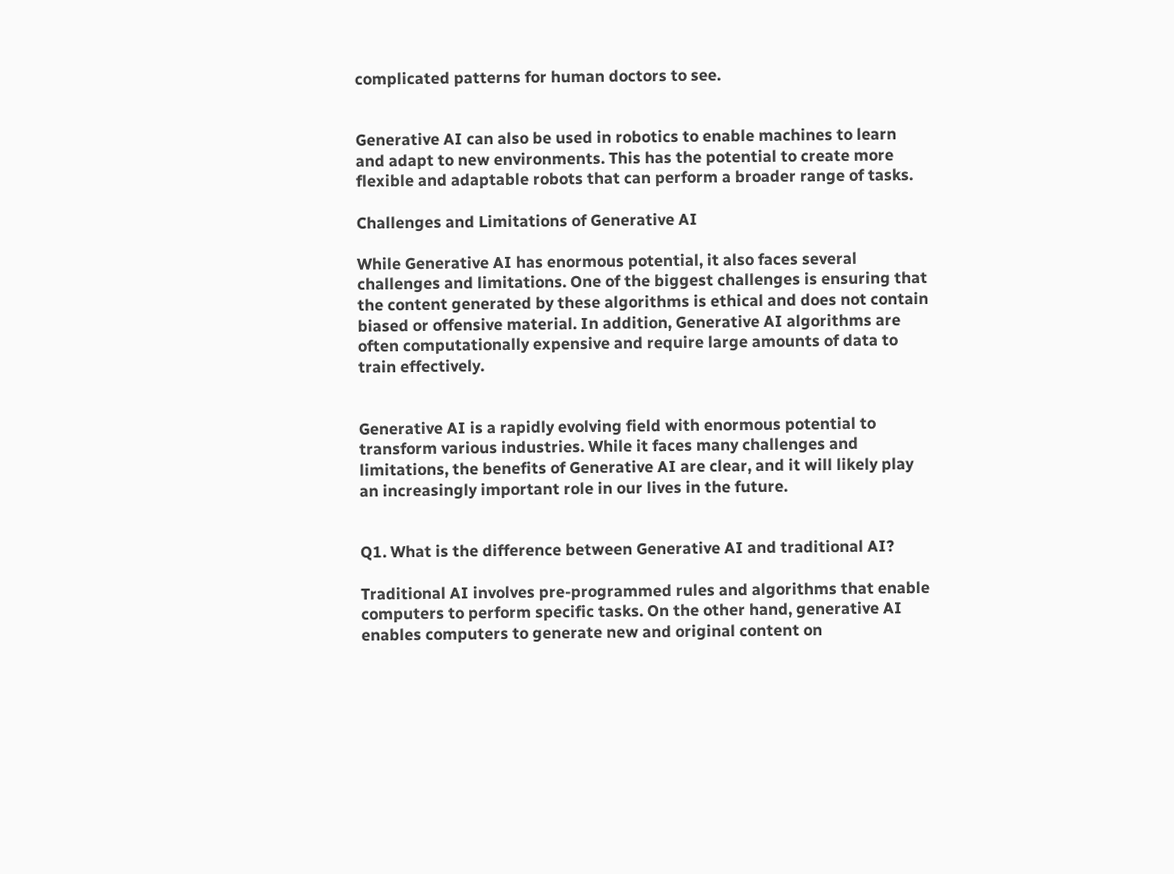complicated patterns for human doctors to see.


Generative AI can also be used in robotics to enable machines to learn and adapt to new environments. This has the potential to create more flexible and adaptable robots that can perform a broader range of tasks.

Challenges and Limitations of Generative AI

While Generative AI has enormous potential, it also faces several challenges and limitations. One of the biggest challenges is ensuring that the content generated by these algorithms is ethical and does not contain biased or offensive material. In addition, Generative AI algorithms are often computationally expensive and require large amounts of data to train effectively.


Generative AI is a rapidly evolving field with enormous potential to transform various industries. While it faces many challenges and limitations, the benefits of Generative AI are clear, and it will likely play an increasingly important role in our lives in the future.


Q1. What is the difference between Generative AI and traditional AI?

Traditional AI involves pre-programmed rules and algorithms that enable computers to perform specific tasks. On the other hand, generative AI enables computers to generate new and original content on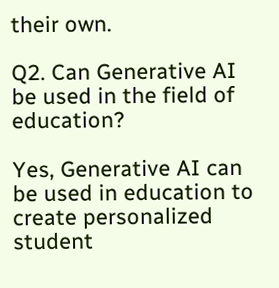their own.

Q2. Can Generative AI be used in the field of education?

Yes, Generative AI can be used in education to create personalized student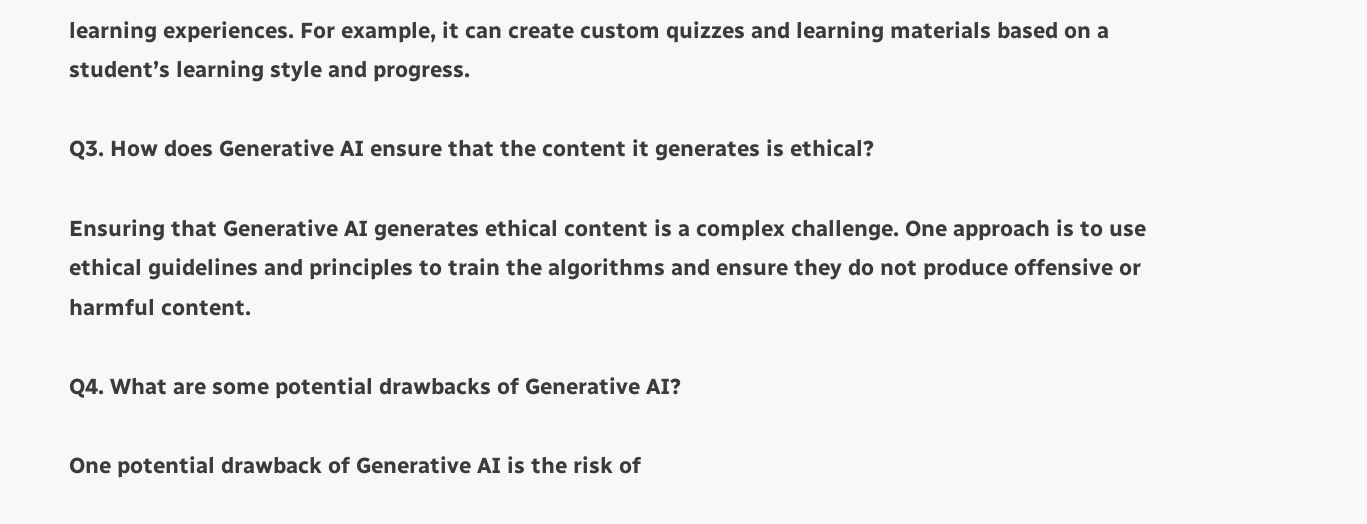learning experiences. For example, it can create custom quizzes and learning materials based on a student’s learning style and progress.

Q3. How does Generative AI ensure that the content it generates is ethical?

Ensuring that Generative AI generates ethical content is a complex challenge. One approach is to use ethical guidelines and principles to train the algorithms and ensure they do not produce offensive or harmful content.

Q4. What are some potential drawbacks of Generative AI?

One potential drawback of Generative AI is the risk of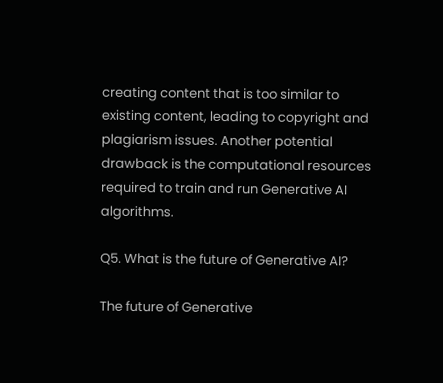creating content that is too similar to existing content, leading to copyright and plagiarism issues. Another potential drawback is the computational resources required to train and run Generative AI algorithms.

Q5. What is the future of Generative AI?

The future of Generative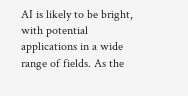AI is likely to be bright, with potential applications in a wide range of fields. As the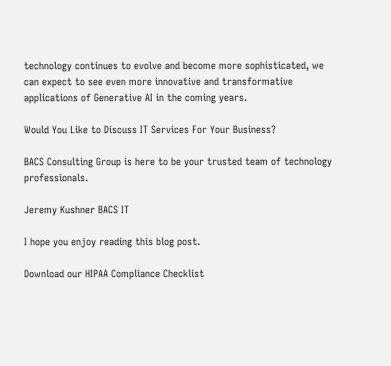technology continues to evolve and become more sophisticated, we can expect to see even more innovative and transformative applications of Generative AI in the coming years.

Would You Like to Discuss IT Services For Your Business?

BACS Consulting Group is here to be your trusted team of technology professionals.

Jeremy Kushner BACS IT

I hope you enjoy reading this blog post.

Download our HIPAA Compliance Checklist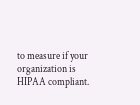to measure if your organization is HIPAA compliant.